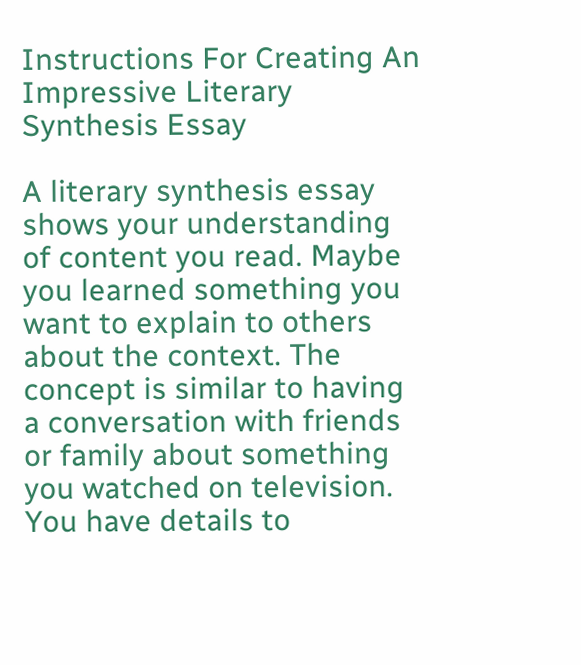Instructions For Creating An Impressive Literary Synthesis Essay

A literary synthesis essay shows your understanding of content you read. Maybe you learned something you want to explain to others about the context. The concept is similar to having a conversation with friends or family about something you watched on television. You have details to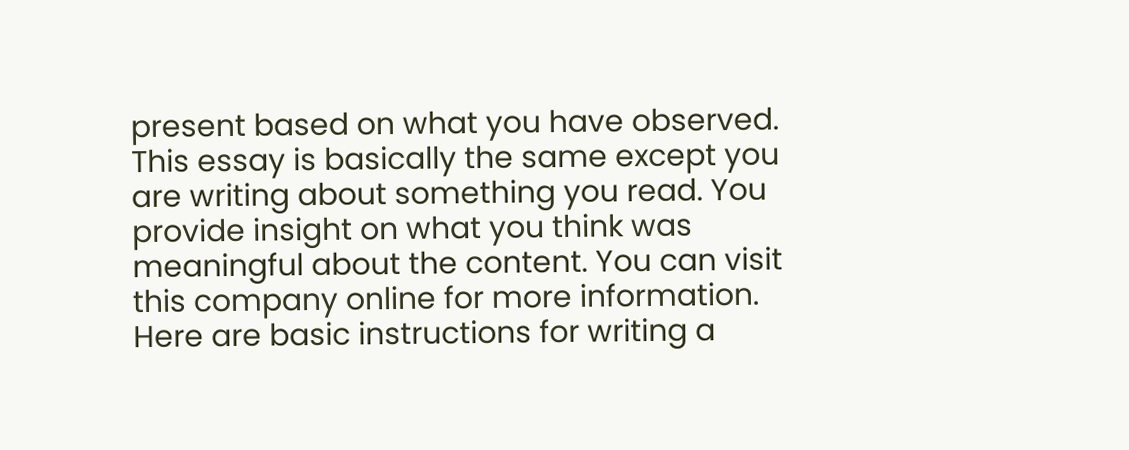present based on what you have observed. This essay is basically the same except you are writing about something you read. You provide insight on what you think was meaningful about the content. You can visit this company online for more information. Here are basic instructions for writing a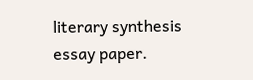literary synthesis essay paper.